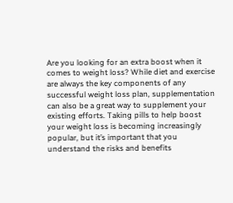Are you looking for an extra boost when it comes to weight loss? While diet and exercise are always the key components of any successful weight loss plan, supplementation can also be a great way to supplement your existing efforts. Taking pills to help boost your weight loss is becoming increasingly popular, but it’s important that you understand the risks and benefits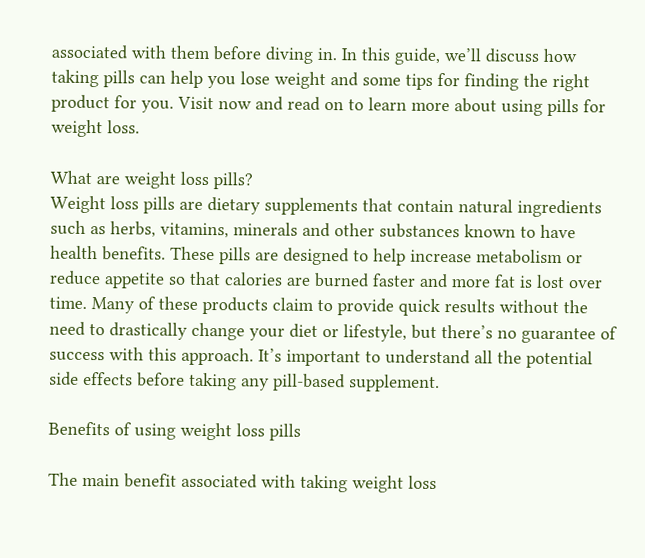associated with them before diving in. In this guide, we’ll discuss how taking pills can help you lose weight and some tips for finding the right product for you. Visit now and read on to learn more about using pills for weight loss.

What are weight loss pills?
Weight loss pills are dietary supplements that contain natural ingredients such as herbs, vitamins, minerals and other substances known to have health benefits. These pills are designed to help increase metabolism or reduce appetite so that calories are burned faster and more fat is lost over time. Many of these products claim to provide quick results without the need to drastically change your diet or lifestyle, but there’s no guarantee of success with this approach. It’s important to understand all the potential side effects before taking any pill-based supplement.

Benefits of using weight loss pills

The main benefit associated with taking weight loss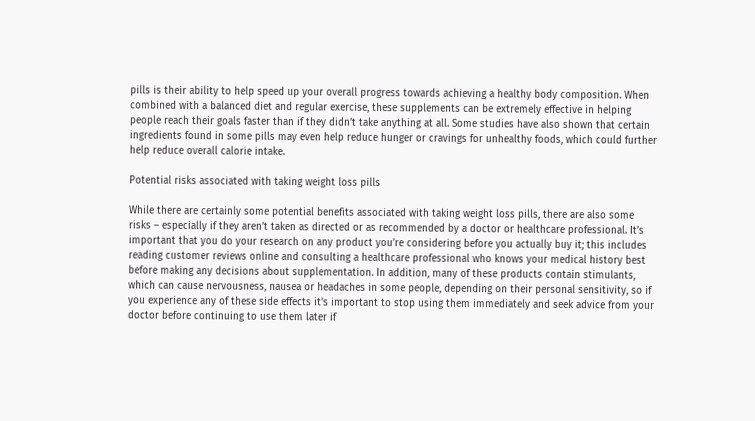pills is their ability to help speed up your overall progress towards achieving a healthy body composition. When combined with a balanced diet and regular exercise, these supplements can be extremely effective in helping people reach their goals faster than if they didn’t take anything at all. Some studies have also shown that certain ingredients found in some pills may even help reduce hunger or cravings for unhealthy foods, which could further help reduce overall calorie intake.

Potential risks associated with taking weight loss pills

While there are certainly some potential benefits associated with taking weight loss pills, there are also some risks – especially if they aren’t taken as directed or as recommended by a doctor or healthcare professional. It’s important that you do your research on any product you’re considering before you actually buy it; this includes reading customer reviews online and consulting a healthcare professional who knows your medical history best before making any decisions about supplementation. In addition, many of these products contain stimulants, which can cause nervousness, nausea or headaches in some people, depending on their personal sensitivity, so if you experience any of these side effects it’s important to stop using them immediately and seek advice from your doctor before continuing to use them later if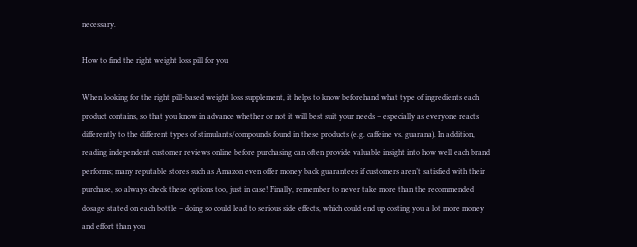necessary.

How to find the right weight loss pill for you

When looking for the right pill-based weight loss supplement, it helps to know beforehand what type of ingredients each product contains, so that you know in advance whether or not it will best suit your needs – especially as everyone reacts differently to the different types of stimulants/compounds found in these products (e.g. caffeine vs. guarana). In addition, reading independent customer reviews online before purchasing can often provide valuable insight into how well each brand performs; many reputable stores such as Amazon even offer money back guarantees if customers aren’t satisfied with their purchase, so always check these options too, just in case! Finally, remember to never take more than the recommended dosage stated on each bottle – doing so could lead to serious side effects, which could end up costing you a lot more money and effort than you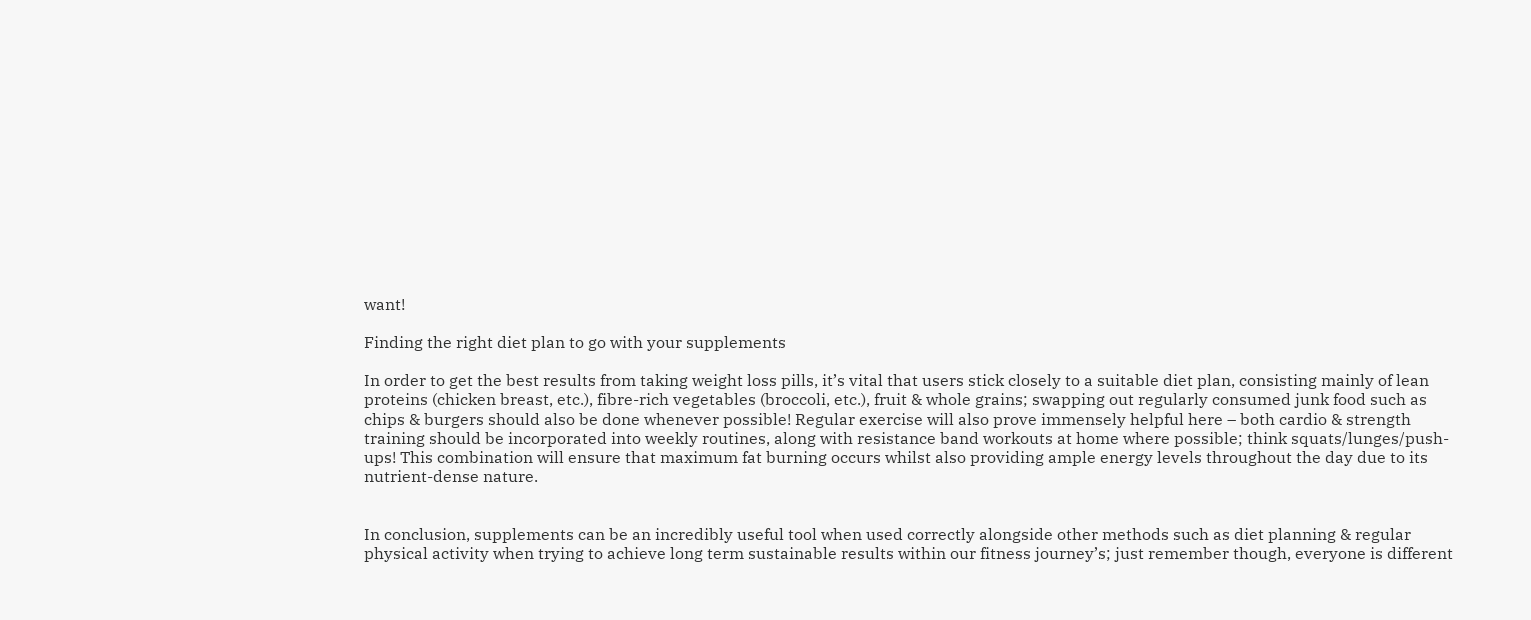want!

Finding the right diet plan to go with your supplements

In order to get the best results from taking weight loss pills, it’s vital that users stick closely to a suitable diet plan, consisting mainly of lean proteins (chicken breast, etc.), fibre-rich vegetables (broccoli, etc.), fruit & whole grains; swapping out regularly consumed junk food such as chips & burgers should also be done whenever possible! Regular exercise will also prove immensely helpful here – both cardio & strength training should be incorporated into weekly routines, along with resistance band workouts at home where possible; think squats/lunges/push-ups! This combination will ensure that maximum fat burning occurs whilst also providing ample energy levels throughout the day due to its nutrient-dense nature.


In conclusion, supplements can be an incredibly useful tool when used correctly alongside other methods such as diet planning & regular physical activity when trying to achieve long term sustainable results within our fitness journey’s; just remember though, everyone is different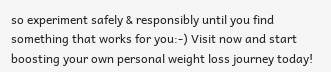so experiment safely & responsibly until you find something that works for you:-) Visit now and start boosting your own personal weight loss journey today!